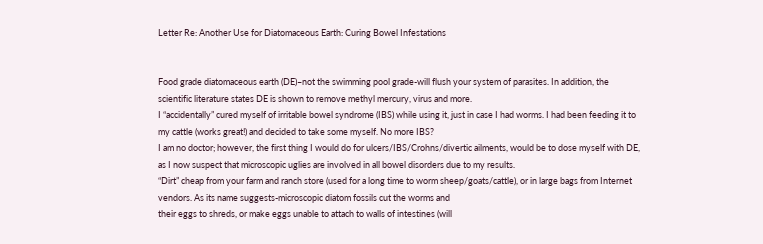Letter Re: Another Use for Diatomaceous Earth: Curing Bowel Infestations


Food grade diatomaceous earth (DE)–not the swimming pool grade-will flush your system of parasites. In addition, the scientific literature states DE is shown to remove methyl mercury, virus and more.
I “accidentally” cured myself of irritable bowel syndrome (IBS) while using it, just in case I had worms. I had been feeding it to my cattle (works great!) and decided to take some myself. No more IBS?
I am no doctor; however, the first thing I would do for ulcers/IBS/Crohns/divertic ailments, would be to dose myself with DE, as I now suspect that microscopic uglies are involved in all bowel disorders due to my results.
“Dirt” cheap from your farm and ranch store (used for a long time to worm sheep/goats/cattle), or in large bags from Internet vendors. As its name suggests-microscopic diatom fossils cut the worms and
their eggs to shreds, or make eggs unable to attach to walls of intestines (will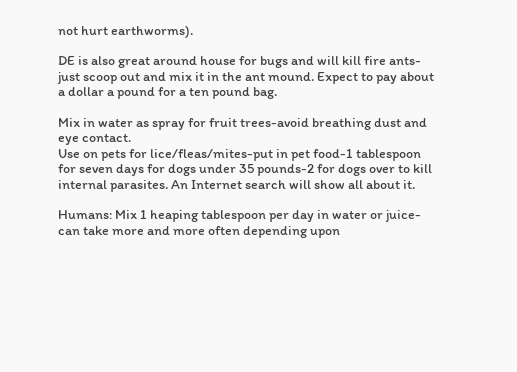not hurt earthworms).

DE is also great around house for bugs and will kill fire ants-just scoop out and mix it in the ant mound. Expect to pay about a dollar a pound for a ten pound bag.

Mix in water as spray for fruit trees-avoid breathing dust and eye contact.
Use on pets for lice/fleas/mites-put in pet food-1 tablespoon for seven days for dogs under 35 pounds-2 for dogs over to kill internal parasites. An Internet search will show all about it.

Humans: Mix 1 heaping tablespoon per day in water or juice-can take more and more often depending upon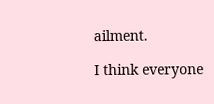ailment.

I think everyone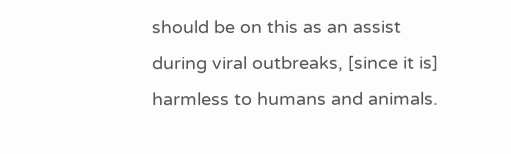should be on this as an assist during viral outbreaks, [since it is] harmless to humans and animals.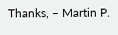Thanks, – Martin P.